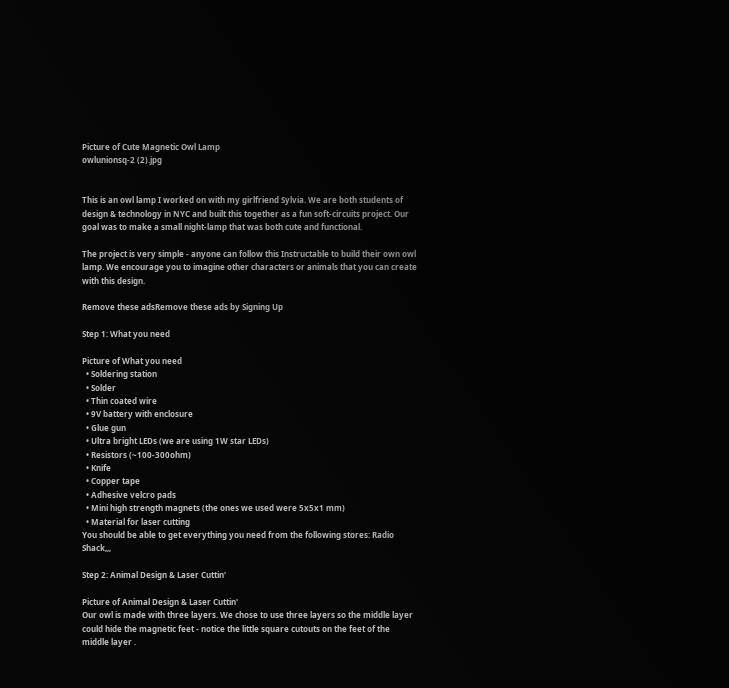Picture of Cute Magnetic Owl Lamp
owlunionsq-2 (2).jpg


This is an owl lamp I worked on with my girlfriend Sylvia. We are both students of design & technology in NYC and built this together as a fun soft-circuits project. Our goal was to make a small night-lamp that was both cute and functional.

The project is very simple - anyone can follow this Instructable to build their own owl lamp. We encourage you to imagine other characters or animals that you can create with this design.

Remove these adsRemove these ads by Signing Up

Step 1: What you need

Picture of What you need
  • Soldering station
  • Solder
  • Thin coated wire
  • 9V battery with enclosure
  • Glue gun
  • Ultra bright LEDs (we are using 1W star LEDs)
  • Resistors (~100-300ohm)
  • Knife
  • Copper tape
  • Adhesive velcro pads
  • Mini high strength magnets (the ones we used were 5x5x1 mm)
  • Material for laser cutting
You should be able to get everything you need from the following stores: Radio Shack,,,

Step 2: Animal Design & Laser Cuttin'

Picture of Animal Design & Laser Cuttin'
Our owl is made with three layers. We chose to use three layers so the middle layer could hide the magnetic feet - notice the little square cutouts on the feet of the middle layer .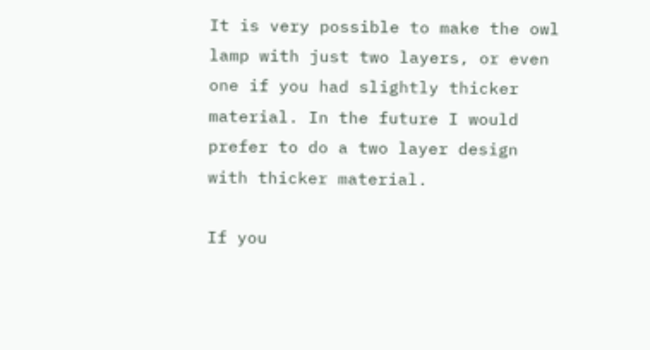It is very possible to make the owl lamp with just two layers, or even one if you had slightly thicker material. In the future I would prefer to do a two layer design with thicker material.

If you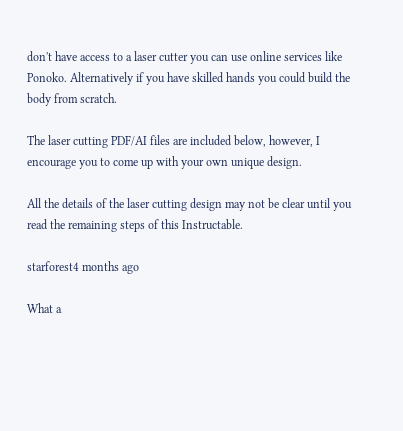don't have access to a laser cutter you can use online services like Ponoko. Alternatively if you have skilled hands you could build the body from scratch.

The laser cutting PDF/AI files are included below, however, I encourage you to come up with your own unique design.

All the details of the laser cutting design may not be clear until you read the remaining steps of this Instructable.

starforest4 months ago

What a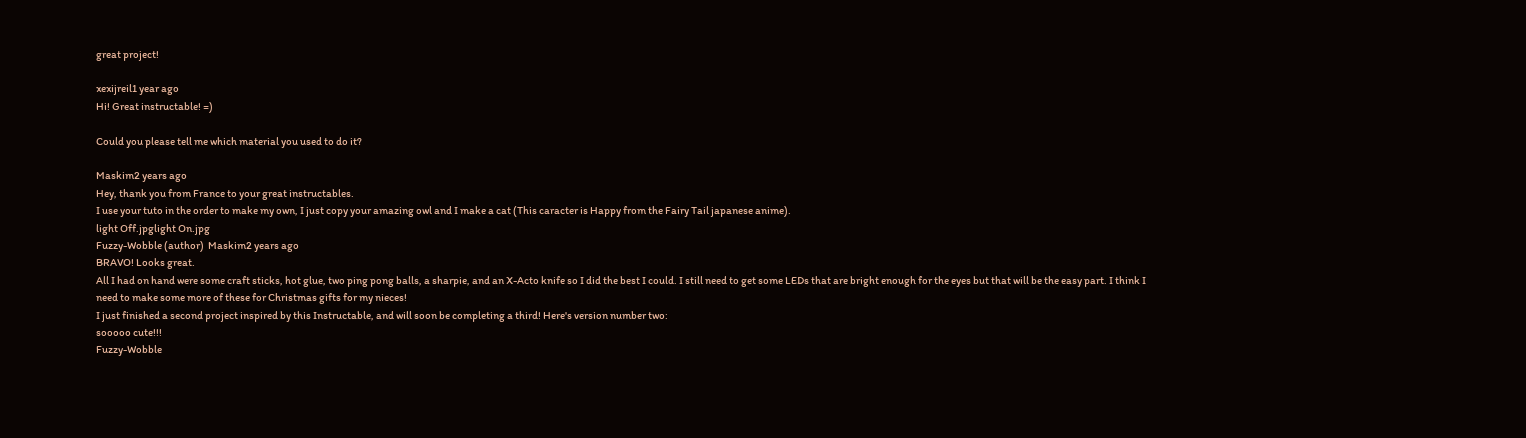great project!

xexijreil1 year ago
Hi! Great instructable! =)

Could you please tell me which material you used to do it?

Maskim2 years ago
Hey, thank you from France to your great instructables.
I use your tuto in the order to make my own, I just copy your amazing owl and I make a cat (This caracter is Happy from the Fairy Tail japanese anime).
light Off.jpglight On.jpg
Fuzzy-Wobble (author)  Maskim2 years ago
BRAVO! Looks great.
All I had on hand were some craft sticks, hot glue, two ping pong balls, a sharpie, and an X-Acto knife so I did the best I could. I still need to get some LEDs that are bright enough for the eyes but that will be the easy part. I think I need to make some more of these for Christmas gifts for my nieces!
I just finished a second project inspired by this Instructable, and will soon be completing a third! Here's version number two:
sooooo cute!!!
Fuzzy-Wobble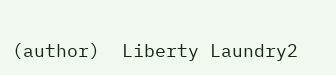(author)  Liberty Laundry2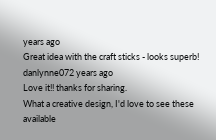years ago
Great idea with the craft sticks - looks superb!
danlynne072 years ago
Love it!! thanks for sharing.
What a creative design, I'd love to see these available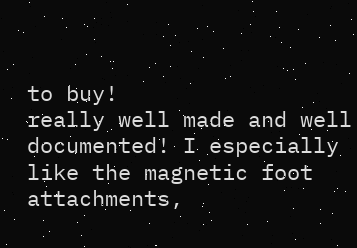to buy!
really well made and well documented! I especially like the magnetic foot attachments,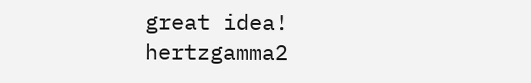great idea!
hertzgamma2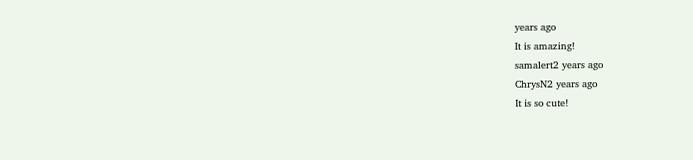years ago
It is amazing!
samalert2 years ago
ChrysN2 years ago
It is so cute!